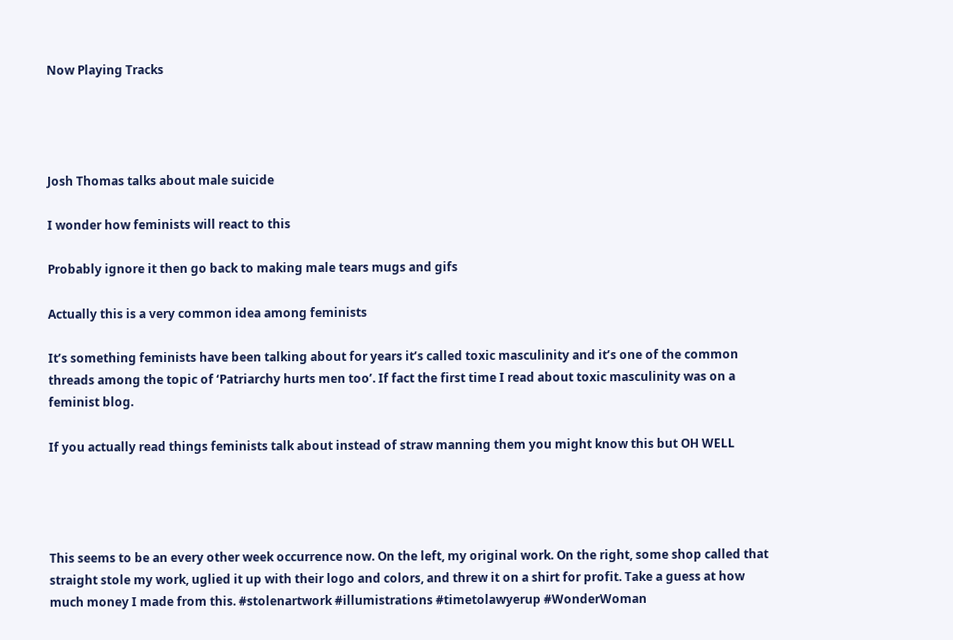Now Playing Tracks




Josh Thomas talks about male suicide

I wonder how feminists will react to this

Probably ignore it then go back to making male tears mugs and gifs

Actually this is a very common idea among feminists

It’s something feminists have been talking about for years it’s called toxic masculinity and it’s one of the common threads among the topic of ‘Patriarchy hurts men too’. If fact the first time I read about toxic masculinity was on a feminist blog.

If you actually read things feminists talk about instead of straw manning them you might know this but OH WELL




This seems to be an every other week occurrence now. On the left, my original work. On the right, some shop called that straight stole my work, uglied it up with their logo and colors, and threw it on a shirt for profit. Take a guess at how much money I made from this. #stolenartwork #illumistrations #timetolawyerup #WonderWoman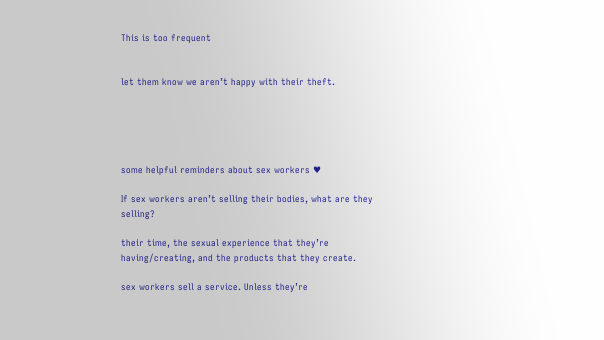This is too frequent


let them know we aren’t happy with their theft.





some helpful reminders about sex workers ♥

If sex workers aren’t selling their bodies, what are they selling?

their time, the sexual experience that they’re having/creating, and the products that they create.

sex workers sell a service. Unless they’re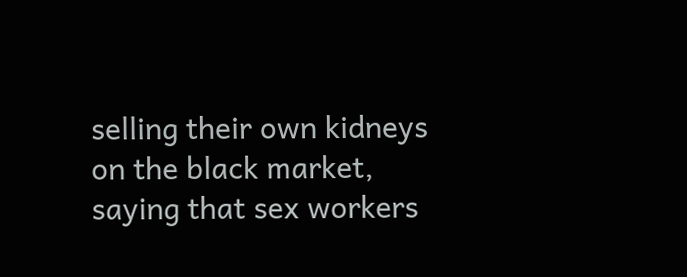selling their own kidneys on the black market, saying that sex workers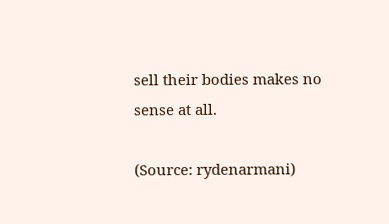sell their bodies makes no sense at all.

(Source: rydenarmani)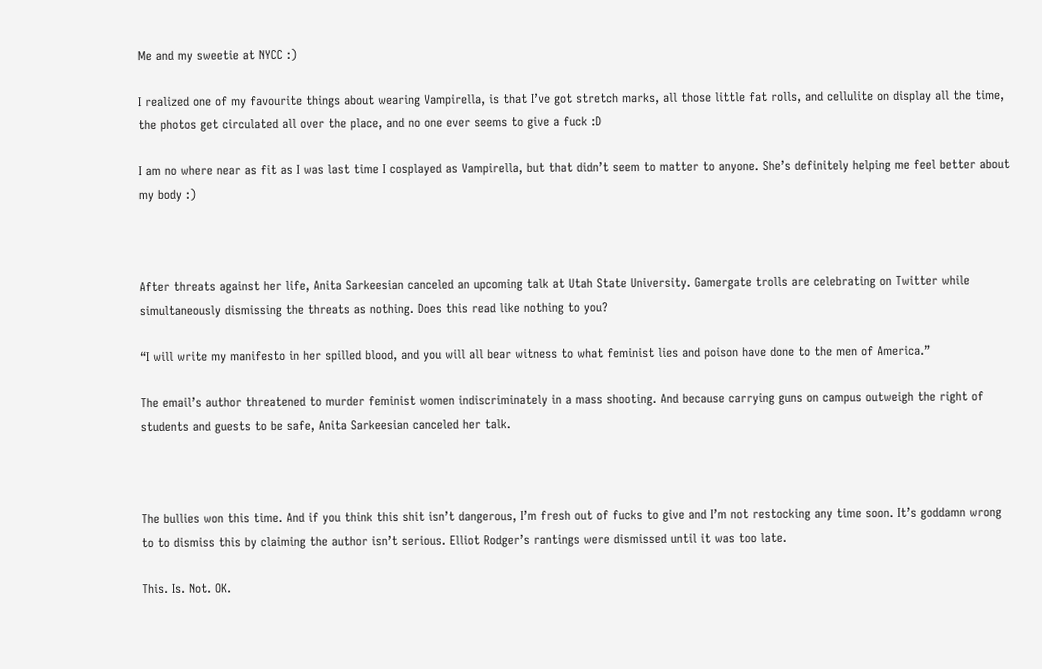Me and my sweetie at NYCC :)

I realized one of my favourite things about wearing Vampirella, is that I’ve got stretch marks, all those little fat rolls, and cellulite on display all the time, the photos get circulated all over the place, and no one ever seems to give a fuck :D

I am no where near as fit as I was last time I cosplayed as Vampirella, but that didn’t seem to matter to anyone. She’s definitely helping me feel better about my body :)



After threats against her life, Anita Sarkeesian canceled an upcoming talk at Utah State University. Gamergate trolls are celebrating on Twitter while simultaneously dismissing the threats as nothing. Does this read like nothing to you?

“I will write my manifesto in her spilled blood, and you will all bear witness to what feminist lies and poison have done to the men of America.”

The email’s author threatened to murder feminist women indiscriminately in a mass shooting. And because carrying guns on campus outweigh the right of students and guests to be safe, Anita Sarkeesian canceled her talk.



The bullies won this time. And if you think this shit isn’t dangerous, I’m fresh out of fucks to give and I’m not restocking any time soon. It’s goddamn wrong to to dismiss this by claiming the author isn’t serious. Elliot Rodger’s rantings were dismissed until it was too late.

This. Is. Not. OK.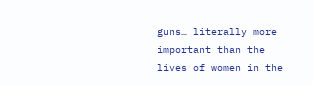guns… literally more important than the lives of women in the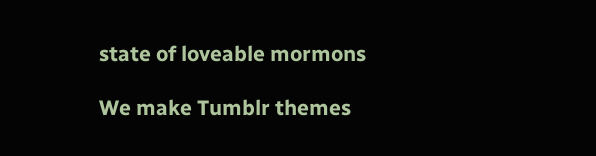state of loveable mormons

We make Tumblr themes